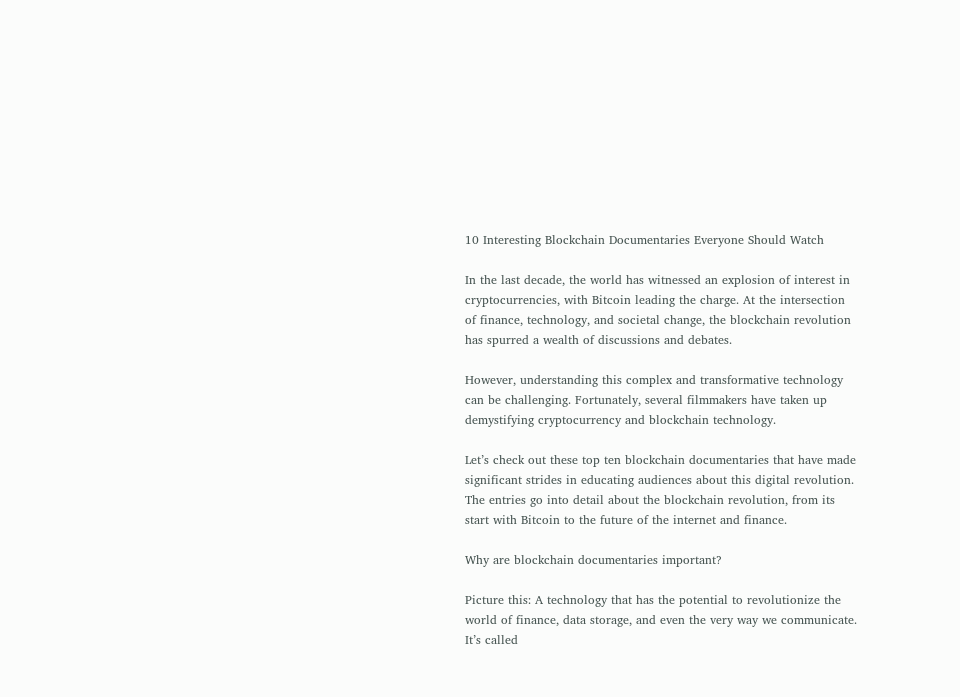10 Interesting Blockchain Documentaries Everyone Should Watch

In the last decade, the world has witnessed an explosion of interest in cryptocurrencies, with Bitcoin leading the charge. At the intersection of finance, technology, and societal change, the blockchain revolution has spurred a wealth of discussions and debates.

However, understanding this complex and transformative technology can be challenging. Fortunately, several filmmakers have taken up demystifying cryptocurrency and blockchain technology.

Let’s check out these top ten blockchain documentaries that have made significant strides in educating audiences about this digital revolution. The entries go into detail about the blockchain revolution, from its start with Bitcoin to the future of the internet and finance.

Why are blockchain documentaries important?

Picture this: A technology that has the potential to revolutionize the world of finance, data storage, and even the very way we communicate. It’s called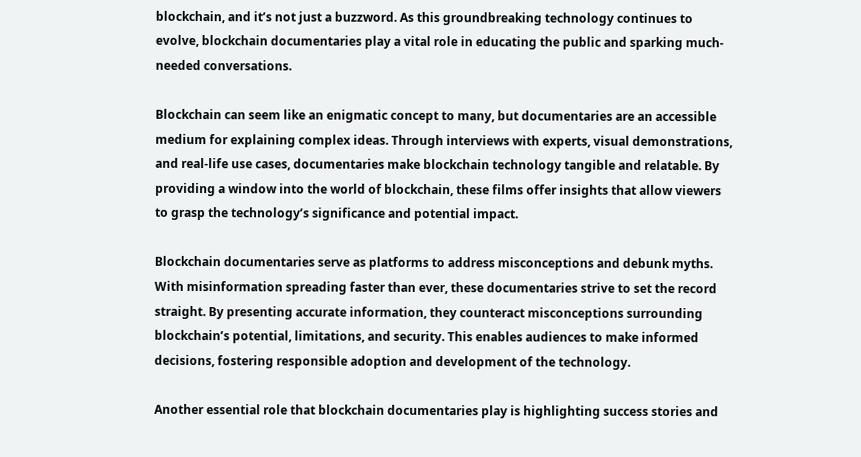blockchain, and it’s not just a buzzword. As this groundbreaking technology continues to evolve, blockchain documentaries play a vital role in educating the public and sparking much-needed conversations.

Blockchain can seem like an enigmatic concept to many, but documentaries are an accessible medium for explaining complex ideas. Through interviews with experts, visual demonstrations, and real-life use cases, documentaries make blockchain technology tangible and relatable. By providing a window into the world of blockchain, these films offer insights that allow viewers to grasp the technology’s significance and potential impact.

Blockchain documentaries serve as platforms to address misconceptions and debunk myths. With misinformation spreading faster than ever, these documentaries strive to set the record straight. By presenting accurate information, they counteract misconceptions surrounding blockchain’s potential, limitations, and security. This enables audiences to make informed decisions, fostering responsible adoption and development of the technology.

Another essential role that blockchain documentaries play is highlighting success stories and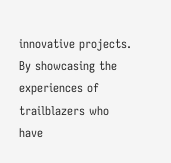innovative projects. By showcasing the experiences of trailblazers who have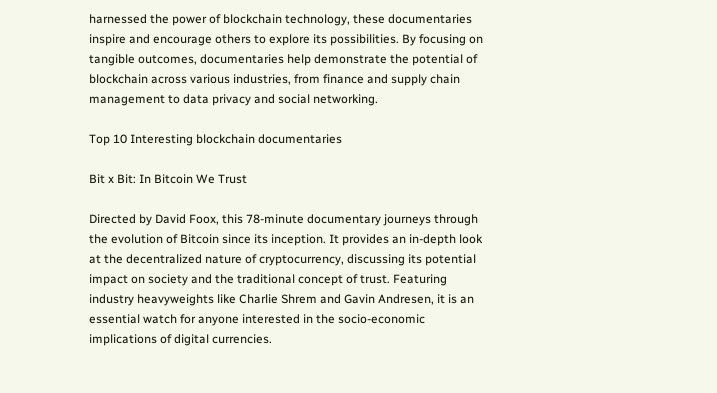harnessed the power of blockchain technology, these documentaries inspire and encourage others to explore its possibilities. By focusing on tangible outcomes, documentaries help demonstrate the potential of blockchain across various industries, from finance and supply chain management to data privacy and social networking.

Top 10 Interesting blockchain documentaries

Bit x Bit: In Bitcoin We Trust

Directed by David Foox, this 78-minute documentary journeys through the evolution of Bitcoin since its inception. It provides an in-depth look at the decentralized nature of cryptocurrency, discussing its potential impact on society and the traditional concept of trust. Featuring industry heavyweights like Charlie Shrem and Gavin Andresen, it is an essential watch for anyone interested in the socio-economic implications of digital currencies.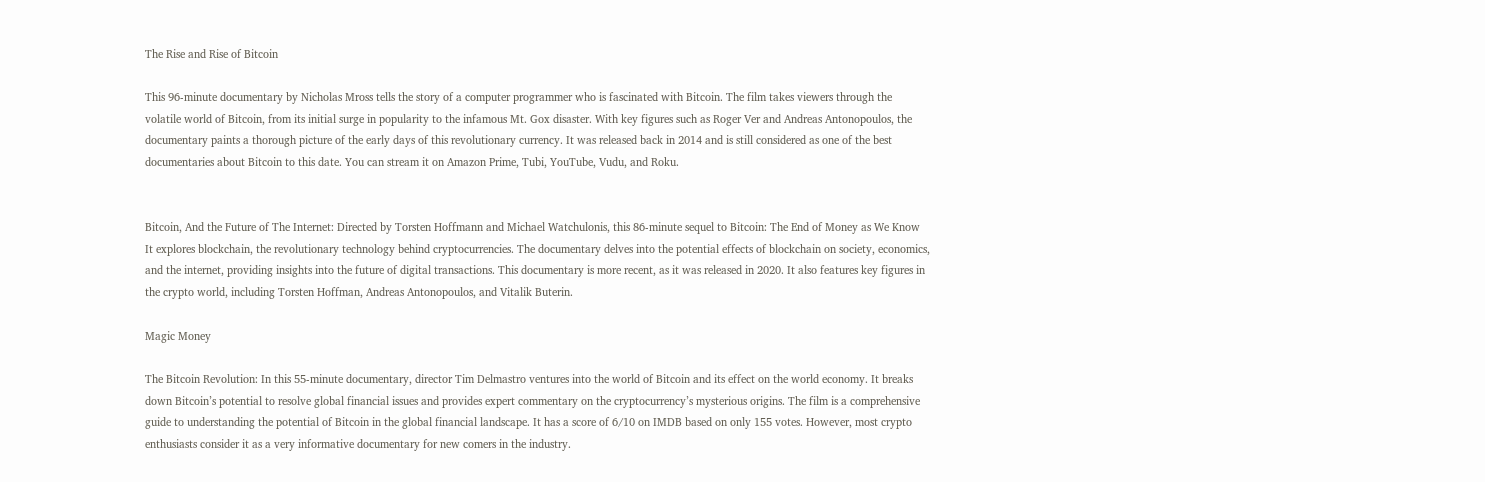The Rise and Rise of Bitcoin

This 96-minute documentary by Nicholas Mross tells the story of a computer programmer who is fascinated with Bitcoin. The film takes viewers through the volatile world of Bitcoin, from its initial surge in popularity to the infamous Mt. Gox disaster. With key figures such as Roger Ver and Andreas Antonopoulos, the documentary paints a thorough picture of the early days of this revolutionary currency. It was released back in 2014 and is still considered as one of the best documentaries about Bitcoin to this date. You can stream it on Amazon Prime, Tubi, YouTube, Vudu, and Roku.


Bitcoin, And the Future of The Internet: Directed by Torsten Hoffmann and Michael Watchulonis, this 86-minute sequel to Bitcoin: The End of Money as We Know It explores blockchain, the revolutionary technology behind cryptocurrencies. The documentary delves into the potential effects of blockchain on society, economics, and the internet, providing insights into the future of digital transactions. This documentary is more recent, as it was released in 2020. It also features key figures in the crypto world, including Torsten Hoffman, Andreas Antonopoulos, and Vitalik Buterin.

Magic Money

The Bitcoin Revolution: In this 55-minute documentary, director Tim Delmastro ventures into the world of Bitcoin and its effect on the world economy. It breaks down Bitcoin’s potential to resolve global financial issues and provides expert commentary on the cryptocurrency’s mysterious origins. The film is a comprehensive guide to understanding the potential of Bitcoin in the global financial landscape. It has a score of 6/10 on IMDB based on only 155 votes. However, most crypto enthusiasts consider it as a very informative documentary for new comers in the industry.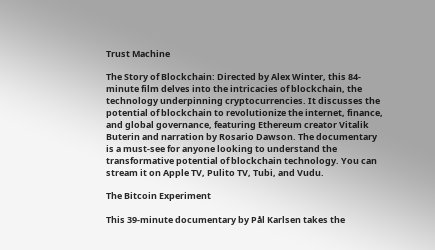Trust Machine

The Story of Blockchain: Directed by Alex Winter, this 84-minute film delves into the intricacies of blockchain, the technology underpinning cryptocurrencies. It discusses the potential of blockchain to revolutionize the internet, finance, and global governance, featuring Ethereum creator Vitalik Buterin and narration by Rosario Dawson. The documentary is a must-see for anyone looking to understand the transformative potential of blockchain technology. You can stream it on Apple TV, Pulito TV, Tubi, and Vudu.

The Bitcoin Experiment

This 39-minute documentary by Pål Karlsen takes the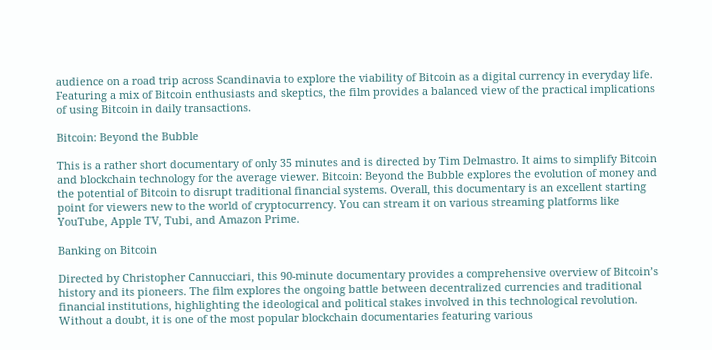audience on a road trip across Scandinavia to explore the viability of Bitcoin as a digital currency in everyday life. Featuring a mix of Bitcoin enthusiasts and skeptics, the film provides a balanced view of the practical implications of using Bitcoin in daily transactions.

Bitcoin: Beyond the Bubble

This is a rather short documentary of only 35 minutes and is directed by Tim Delmastro. It aims to simplify Bitcoin and blockchain technology for the average viewer. Bitcoin: Beyond the Bubble explores the evolution of money and the potential of Bitcoin to disrupt traditional financial systems. Overall, this documentary is an excellent starting point for viewers new to the world of cryptocurrency. You can stream it on various streaming platforms like YouTube, Apple TV, Tubi, and Amazon Prime.

Banking on Bitcoin

Directed by Christopher Cannucciari, this 90-minute documentary provides a comprehensive overview of Bitcoin’s history and its pioneers. The film explores the ongoing battle between decentralized currencies and traditional financial institutions, highlighting the ideological and political stakes involved in this technological revolution. Without a doubt, it is one of the most popular blockchain documentaries featuring various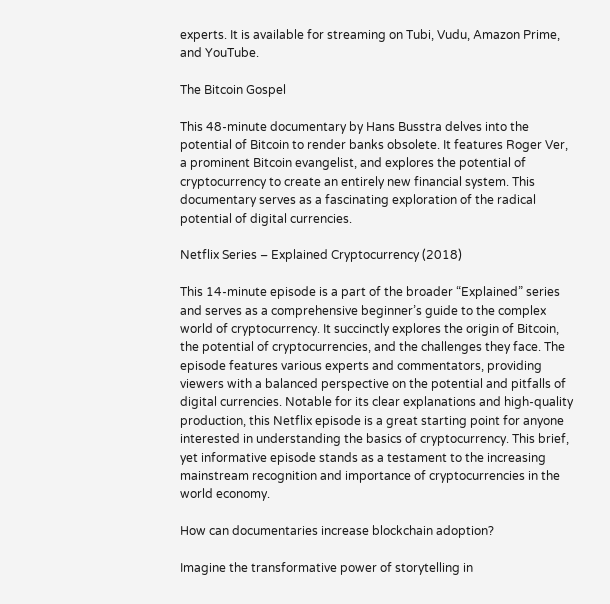experts. It is available for streaming on Tubi, Vudu, Amazon Prime, and YouTube.

The Bitcoin Gospel

This 48-minute documentary by Hans Busstra delves into the potential of Bitcoin to render banks obsolete. It features Roger Ver, a prominent Bitcoin evangelist, and explores the potential of cryptocurrency to create an entirely new financial system. This documentary serves as a fascinating exploration of the radical potential of digital currencies.

Netflix Series – Explained Cryptocurrency (2018)

This 14-minute episode is a part of the broader “Explained” series and serves as a comprehensive beginner’s guide to the complex world of cryptocurrency. It succinctly explores the origin of Bitcoin, the potential of cryptocurrencies, and the challenges they face. The episode features various experts and commentators, providing viewers with a balanced perspective on the potential and pitfalls of digital currencies. Notable for its clear explanations and high-quality production, this Netflix episode is a great starting point for anyone interested in understanding the basics of cryptocurrency. This brief, yet informative episode stands as a testament to the increasing mainstream recognition and importance of cryptocurrencies in the world economy.

How can documentaries increase blockchain adoption?

Imagine the transformative power of storytelling in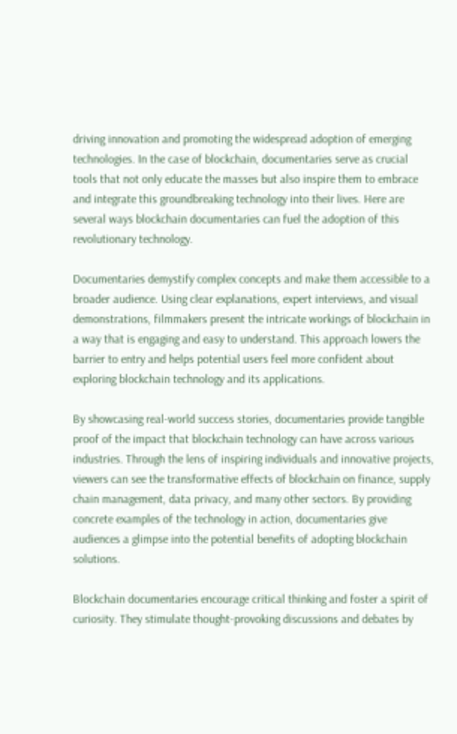driving innovation and promoting the widespread adoption of emerging technologies. In the case of blockchain, documentaries serve as crucial tools that not only educate the masses but also inspire them to embrace and integrate this groundbreaking technology into their lives. Here are several ways blockchain documentaries can fuel the adoption of this revolutionary technology.

Documentaries demystify complex concepts and make them accessible to a broader audience. Using clear explanations, expert interviews, and visual demonstrations, filmmakers present the intricate workings of blockchain in a way that is engaging and easy to understand. This approach lowers the barrier to entry and helps potential users feel more confident about exploring blockchain technology and its applications.

By showcasing real-world success stories, documentaries provide tangible proof of the impact that blockchain technology can have across various industries. Through the lens of inspiring individuals and innovative projects, viewers can see the transformative effects of blockchain on finance, supply chain management, data privacy, and many other sectors. By providing concrete examples of the technology in action, documentaries give audiences a glimpse into the potential benefits of adopting blockchain solutions.

Blockchain documentaries encourage critical thinking and foster a spirit of curiosity. They stimulate thought-provoking discussions and debates by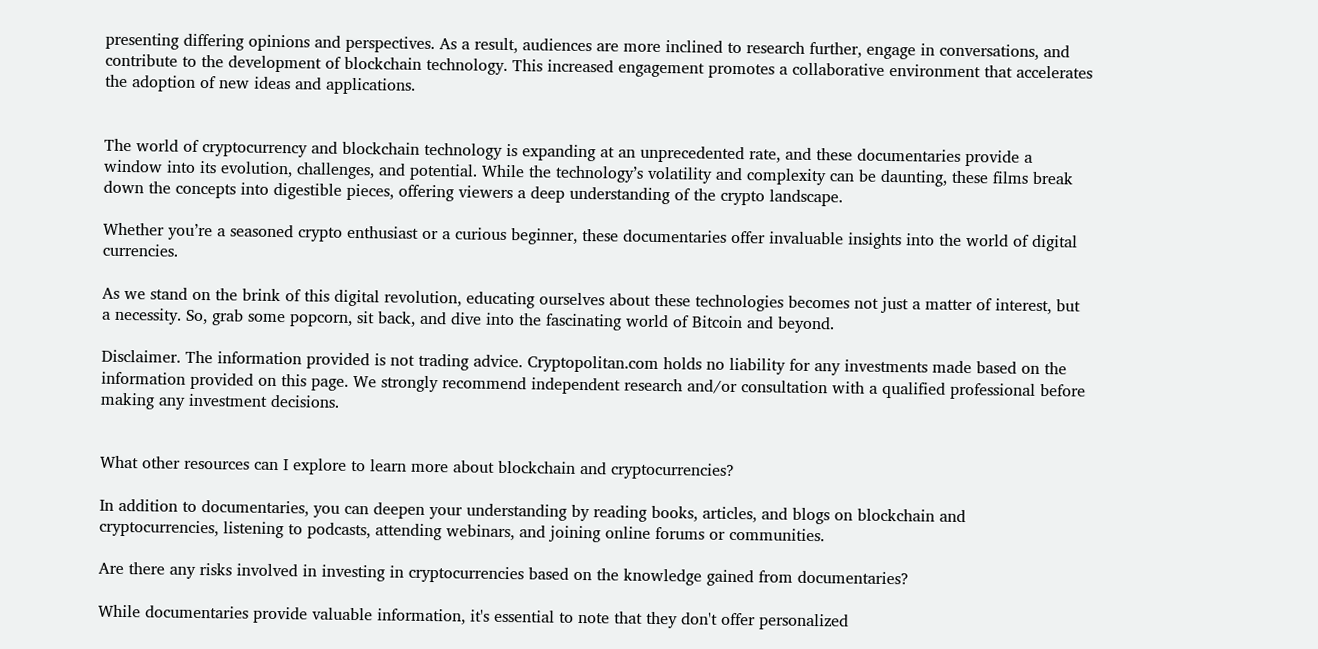presenting differing opinions and perspectives. As a result, audiences are more inclined to research further, engage in conversations, and contribute to the development of blockchain technology. This increased engagement promotes a collaborative environment that accelerates the adoption of new ideas and applications.


The world of cryptocurrency and blockchain technology is expanding at an unprecedented rate, and these documentaries provide a window into its evolution, challenges, and potential. While the technology’s volatility and complexity can be daunting, these films break down the concepts into digestible pieces, offering viewers a deep understanding of the crypto landscape.

Whether you’re a seasoned crypto enthusiast or a curious beginner, these documentaries offer invaluable insights into the world of digital currencies.

As we stand on the brink of this digital revolution, educating ourselves about these technologies becomes not just a matter of interest, but a necessity. So, grab some popcorn, sit back, and dive into the fascinating world of Bitcoin and beyond.

Disclaimer. The information provided is not trading advice. Cryptopolitan.com holds no liability for any investments made based on the information provided on this page. We strongly recommend independent research and/or consultation with a qualified professional before making any investment decisions.


What other resources can I explore to learn more about blockchain and cryptocurrencies?

In addition to documentaries, you can deepen your understanding by reading books, articles, and blogs on blockchain and cryptocurrencies, listening to podcasts, attending webinars, and joining online forums or communities.

Are there any risks involved in investing in cryptocurrencies based on the knowledge gained from documentaries?

While documentaries provide valuable information, it's essential to note that they don't offer personalized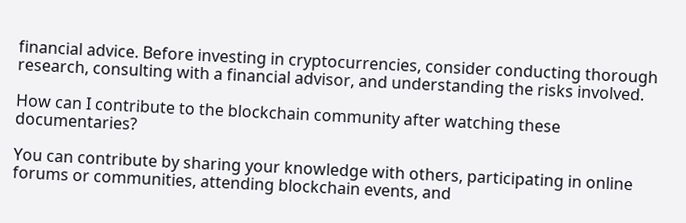financial advice. Before investing in cryptocurrencies, consider conducting thorough research, consulting with a financial advisor, and understanding the risks involved.

How can I contribute to the blockchain community after watching these documentaries?

You can contribute by sharing your knowledge with others, participating in online forums or communities, attending blockchain events, and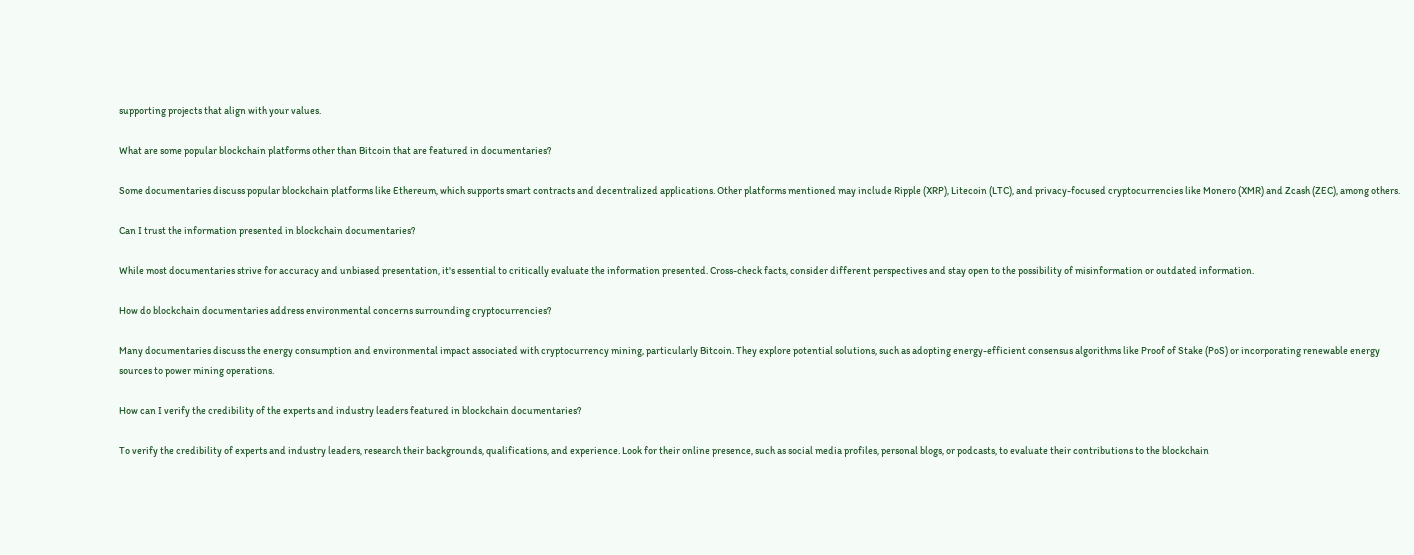supporting projects that align with your values.

What are some popular blockchain platforms other than Bitcoin that are featured in documentaries?

Some documentaries discuss popular blockchain platforms like Ethereum, which supports smart contracts and decentralized applications. Other platforms mentioned may include Ripple (XRP), Litecoin (LTC), and privacy-focused cryptocurrencies like Monero (XMR) and Zcash (ZEC), among others.

Can I trust the information presented in blockchain documentaries?

While most documentaries strive for accuracy and unbiased presentation, it's essential to critically evaluate the information presented. Cross-check facts, consider different perspectives and stay open to the possibility of misinformation or outdated information.

How do blockchain documentaries address environmental concerns surrounding cryptocurrencies?

Many documentaries discuss the energy consumption and environmental impact associated with cryptocurrency mining, particularly Bitcoin. They explore potential solutions, such as adopting energy-efficient consensus algorithms like Proof of Stake (PoS) or incorporating renewable energy sources to power mining operations.

How can I verify the credibility of the experts and industry leaders featured in blockchain documentaries?

To verify the credibility of experts and industry leaders, research their backgrounds, qualifications, and experience. Look for their online presence, such as social media profiles, personal blogs, or podcasts, to evaluate their contributions to the blockchain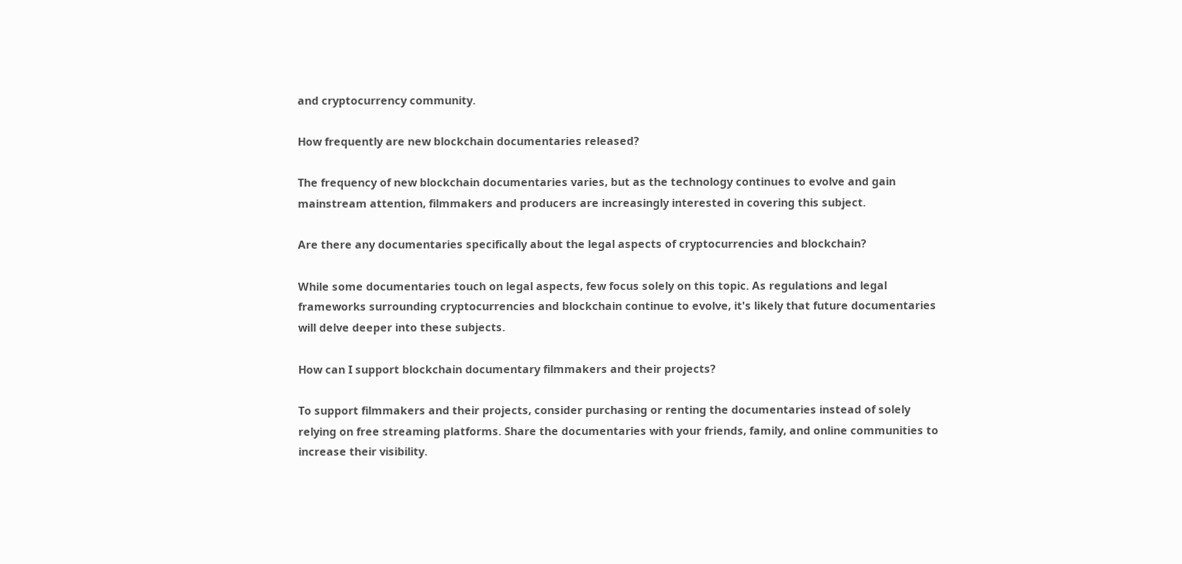and cryptocurrency community.

How frequently are new blockchain documentaries released?

The frequency of new blockchain documentaries varies, but as the technology continues to evolve and gain mainstream attention, filmmakers and producers are increasingly interested in covering this subject.

Are there any documentaries specifically about the legal aspects of cryptocurrencies and blockchain?

While some documentaries touch on legal aspects, few focus solely on this topic. As regulations and legal frameworks surrounding cryptocurrencies and blockchain continue to evolve, it's likely that future documentaries will delve deeper into these subjects.

How can I support blockchain documentary filmmakers and their projects?

To support filmmakers and their projects, consider purchasing or renting the documentaries instead of solely relying on free streaming platforms. Share the documentaries with your friends, family, and online communities to increase their visibility.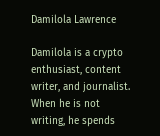Damilola Lawrence

Damilola is a crypto enthusiast, content writer, and journalist. When he is not writing, he spends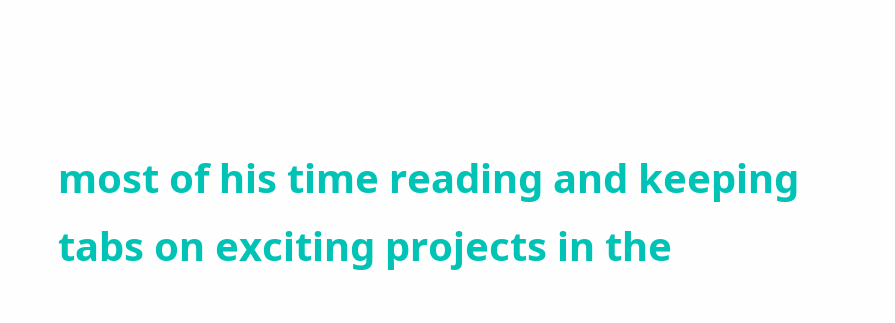most of his time reading and keeping tabs on exciting projects in the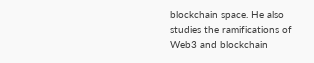blockchain space. He also studies the ramifications of Web3 and blockchain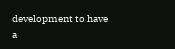development to have a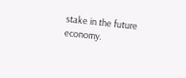stake in the future economy.